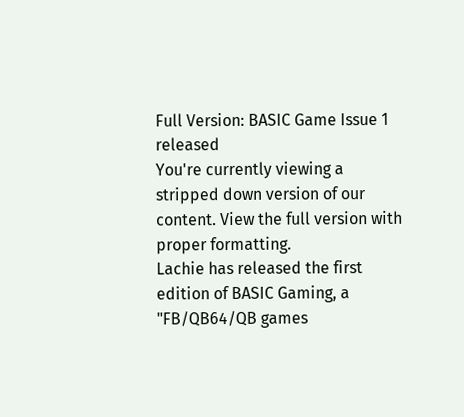Full Version: BASIC Game Issue 1 released
You're currently viewing a stripped down version of our content. View the full version with proper formatting.
Lachie has released the first edition of BASIC Gaming, a "FB/QB64/QB games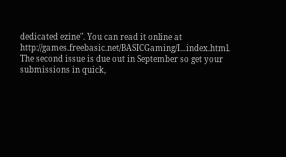dedicated ezine". You can read it online at http://games.freebasic.net/BASICGaming/I...index.html. The second issue is due out in September so get your submissions in quick,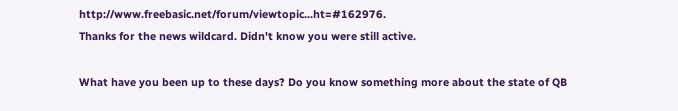http://www.freebasic.net/forum/viewtopic...ht=#162976.
Thanks for the news wildcard. Didn't know you were still active.

What have you been up to these days? Do you know something more about the state of QB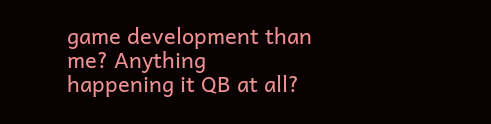game development than me? Anything happening it QB at all?